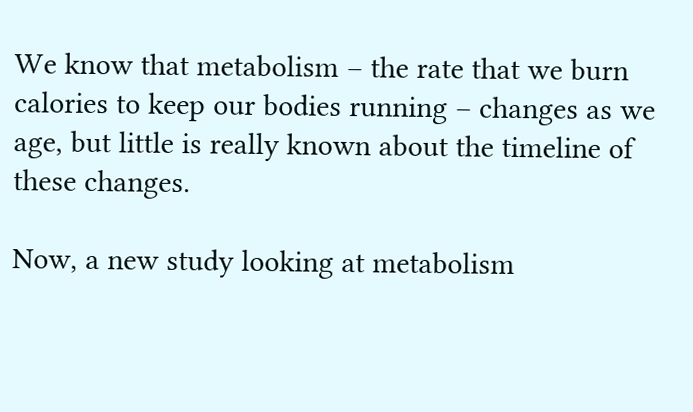We know that metabolism – the rate that we burn calories to keep our bodies running – changes as we age, but little is really known about the timeline of these changes.

Now, a new study looking at metabolism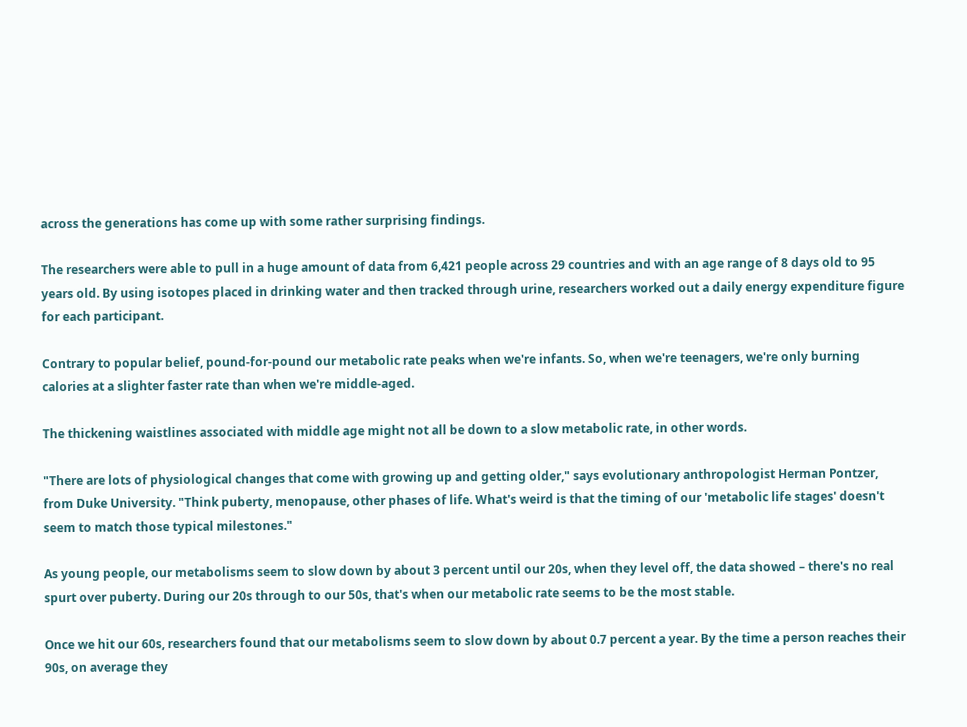across the generations has come up with some rather surprising findings.

The researchers were able to pull in a huge amount of data from 6,421 people across 29 countries and with an age range of 8 days old to 95 years old. By using isotopes placed in drinking water and then tracked through urine, researchers worked out a daily energy expenditure figure for each participant.

Contrary to popular belief, pound-for-pound our metabolic rate peaks when we're infants. So, when we're teenagers, we're only burning calories at a slighter faster rate than when we're middle-aged.

The thickening waistlines associated with middle age might not all be down to a slow metabolic rate, in other words.

"There are lots of physiological changes that come with growing up and getting older," says evolutionary anthropologist Herman Pontzer, from Duke University. "Think puberty, menopause, other phases of life. What's weird is that the timing of our 'metabolic life stages' doesn't seem to match those typical milestones."

As young people, our metabolisms seem to slow down by about 3 percent until our 20s, when they level off, the data showed – there's no real spurt over puberty. During our 20s through to our 50s, that's when our metabolic rate seems to be the most stable.

Once we hit our 60s, researchers found that our metabolisms seem to slow down by about 0.7 percent a year. By the time a person reaches their 90s, on average they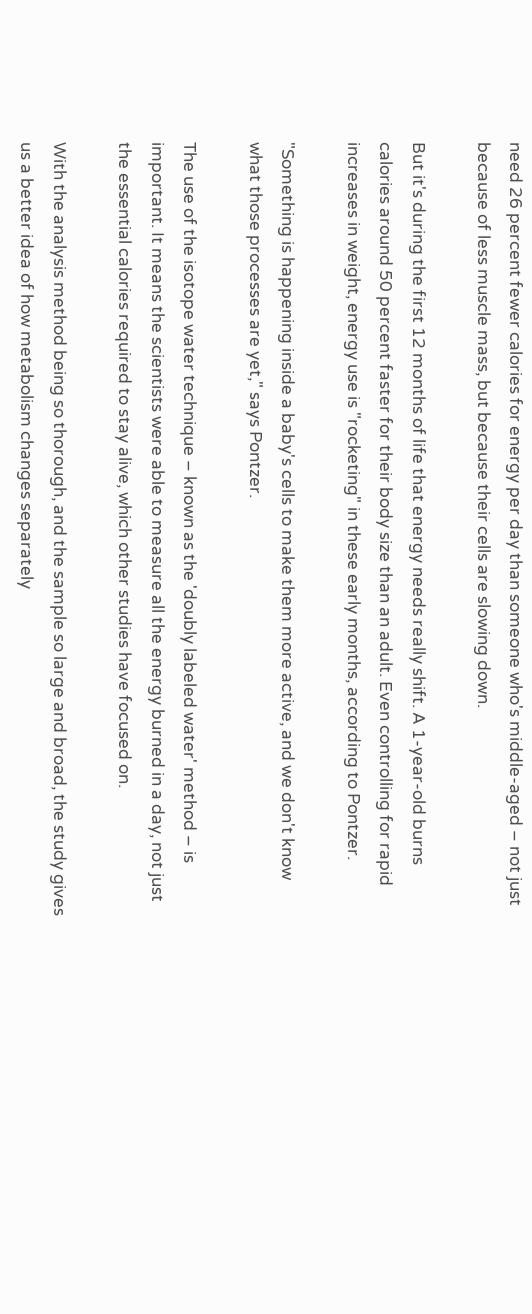need 26 percent fewer calories for energy per day than someone who's middle-aged – not just because of less muscle mass, but because their cells are slowing down.

But it's during the first 12 months of life that energy needs really shift. A 1-year-old burns calories around 50 percent faster for their body size than an adult. Even controlling for rapid increases in weight, energy use is "rocketing" in these early months, according to Pontzer.

"Something is happening inside a baby's cells to make them more active, and we don't know what those processes are yet," says Pontzer.

The use of the isotope water technique – known as the 'doubly labeled water' method – is important. It means the scientists were able to measure all the energy burned in a day, not just the essential calories required to stay alive, which other studies have focused on.

With the analysis method being so thorough, and the sample so large and broad, the study gives us a better idea of how metabolism changes separately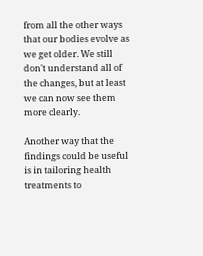from all the other ways that our bodies evolve as we get older. We still don't understand all of the changes, but at least we can now see them more clearly.

Another way that the findings could be useful is in tailoring health treatments to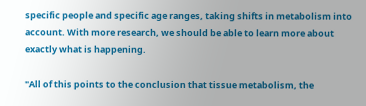specific people and specific age ranges, taking shifts in metabolism into account. With more research, we should be able to learn more about exactly what is happening.

"All of this points to the conclusion that tissue metabolism, the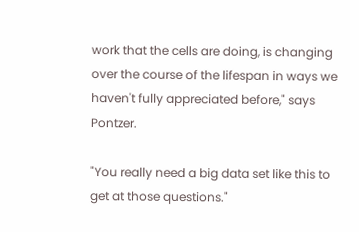work that the cells are doing, is changing over the course of the lifespan in ways we haven't fully appreciated before," says Pontzer.

"You really need a big data set like this to get at those questions."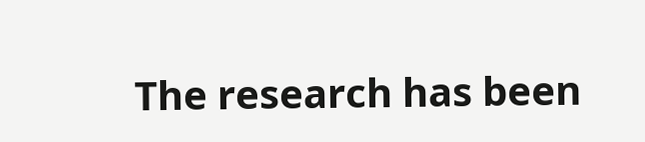The research has been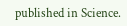published in Science.